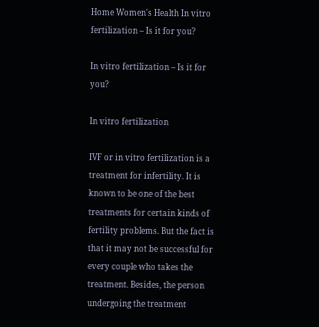Home Women's Health In vitro fertilization – Is it for you?

In vitro fertilization – Is it for you?

In vitro fertilization

IVF or in vitro fertilization is a treatment for infertility. It is known to be one of the best treatments for certain kinds of fertility problems. But the fact is that it may not be successful for every couple who takes the treatment. Besides, the person undergoing the treatment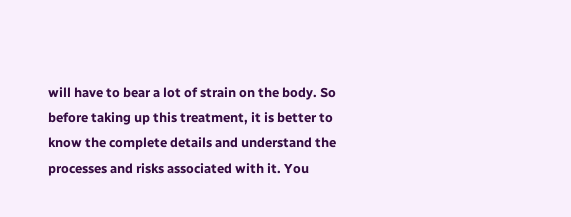will have to bear a lot of strain on the body. So before taking up this treatment, it is better to know the complete details and understand the processes and risks associated with it. You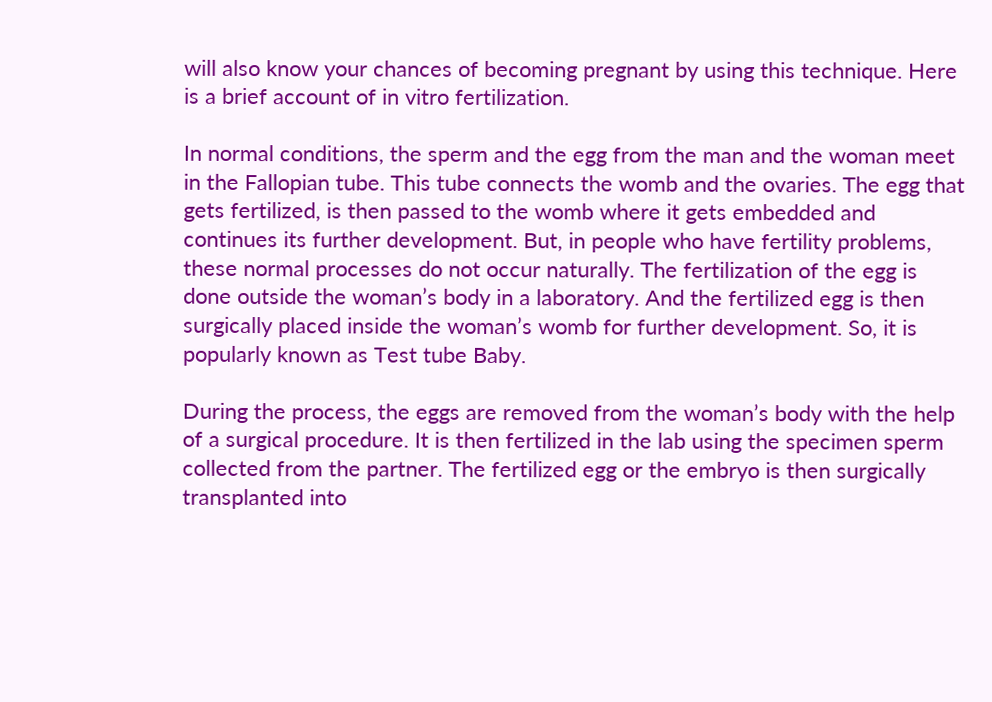will also know your chances of becoming pregnant by using this technique. Here is a brief account of in vitro fertilization.

In normal conditions, the sperm and the egg from the man and the woman meet in the Fallopian tube. This tube connects the womb and the ovaries. The egg that gets fertilized, is then passed to the womb where it gets embedded and continues its further development. But, in people who have fertility problems, these normal processes do not occur naturally. The fertilization of the egg is done outside the woman’s body in a laboratory. And the fertilized egg is then surgically placed inside the woman’s womb for further development. So, it is popularly known as Test tube Baby.

During the process, the eggs are removed from the woman’s body with the help of a surgical procedure. It is then fertilized in the lab using the specimen sperm collected from the partner. The fertilized egg or the embryo is then surgically transplanted into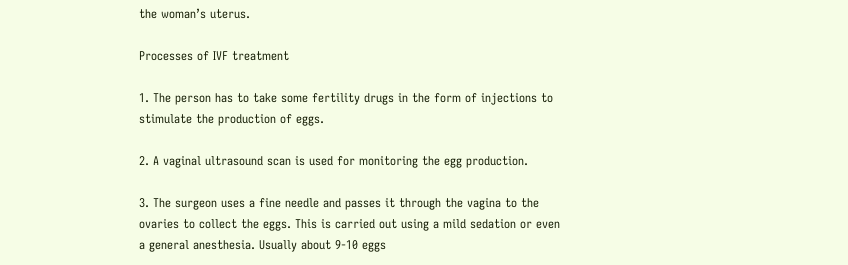the woman’s uterus.

Processes of IVF treatment

1. The person has to take some fertility drugs in the form of injections to stimulate the production of eggs.

2. A vaginal ultrasound scan is used for monitoring the egg production.

3. The surgeon uses a fine needle and passes it through the vagina to the ovaries to collect the eggs. This is carried out using a mild sedation or even a general anesthesia. Usually about 9-10 eggs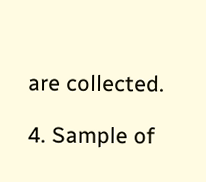are collected.

4. Sample of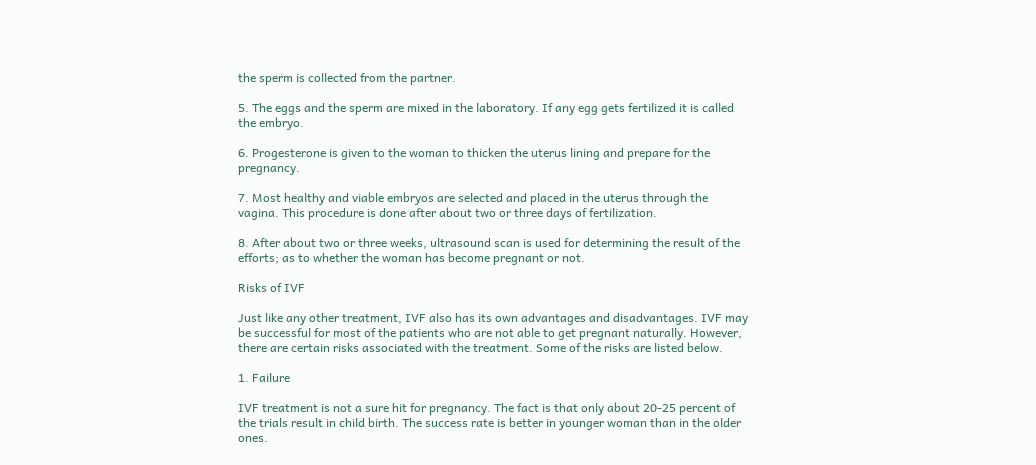the sperm is collected from the partner.

5. The eggs and the sperm are mixed in the laboratory. If any egg gets fertilized it is called the embryo.

6. Progesterone is given to the woman to thicken the uterus lining and prepare for the pregnancy.

7. Most healthy and viable embryos are selected and placed in the uterus through the vagina. This procedure is done after about two or three days of fertilization.

8. After about two or three weeks, ultrasound scan is used for determining the result of the efforts; as to whether the woman has become pregnant or not.

Risks of IVF

Just like any other treatment, IVF also has its own advantages and disadvantages. IVF may be successful for most of the patients who are not able to get pregnant naturally. However, there are certain risks associated with the treatment. Some of the risks are listed below.

1. Failure

IVF treatment is not a sure hit for pregnancy. The fact is that only about 20-25 percent of the trials result in child birth. The success rate is better in younger woman than in the older ones.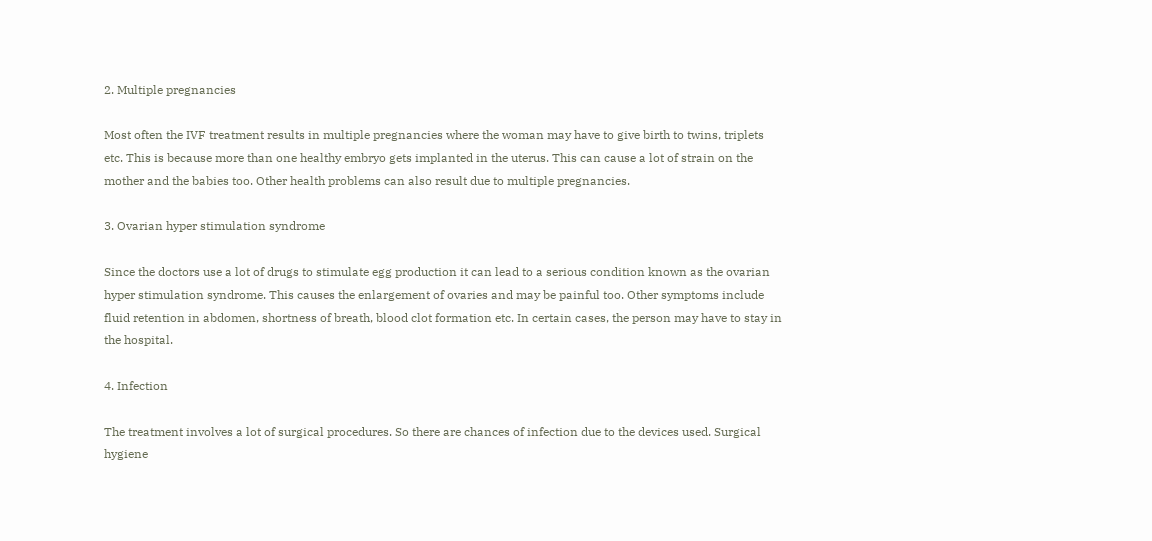2. Multiple pregnancies

Most often the IVF treatment results in multiple pregnancies where the woman may have to give birth to twins, triplets etc. This is because more than one healthy embryo gets implanted in the uterus. This can cause a lot of strain on the mother and the babies too. Other health problems can also result due to multiple pregnancies.

3. Ovarian hyper stimulation syndrome

Since the doctors use a lot of drugs to stimulate egg production it can lead to a serious condition known as the ovarian hyper stimulation syndrome. This causes the enlargement of ovaries and may be painful too. Other symptoms include fluid retention in abdomen, shortness of breath, blood clot formation etc. In certain cases, the person may have to stay in the hospital.

4. Infection

The treatment involves a lot of surgical procedures. So there are chances of infection due to the devices used. Surgical hygiene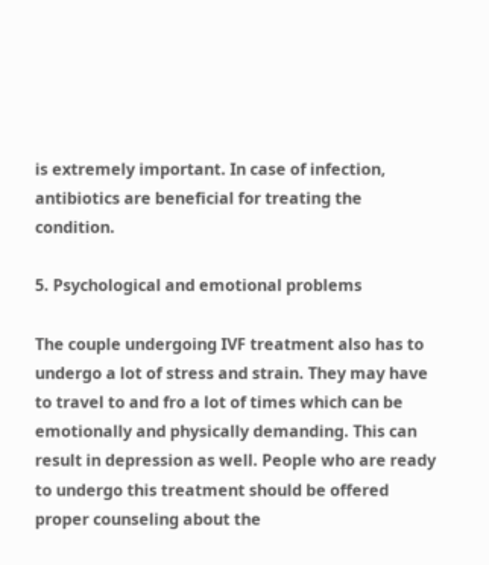is extremely important. In case of infection, antibiotics are beneficial for treating the condition.

5. Psychological and emotional problems

The couple undergoing IVF treatment also has to undergo a lot of stress and strain. They may have to travel to and fro a lot of times which can be emotionally and physically demanding. This can result in depression as well. People who are ready to undergo this treatment should be offered proper counseling about the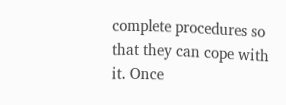complete procedures so that they can cope with it. Once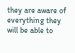they are aware of everything they will be able to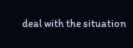deal with the situation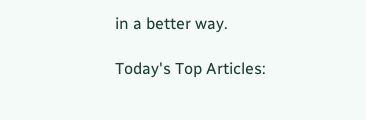in a better way.

Today's Top Articles: